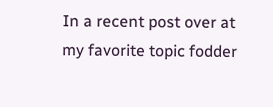In a recent post over at my favorite topic fodder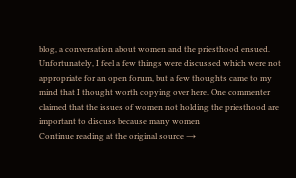blog, a conversation about women and the priesthood ensued. Unfortunately, I feel a few things were discussed which were not appropriate for an open forum, but a few thoughts came to my mind that I thought worth copying over here. One commenter claimed that the issues of women not holding the priesthood are important to discuss because many women
Continue reading at the original source →